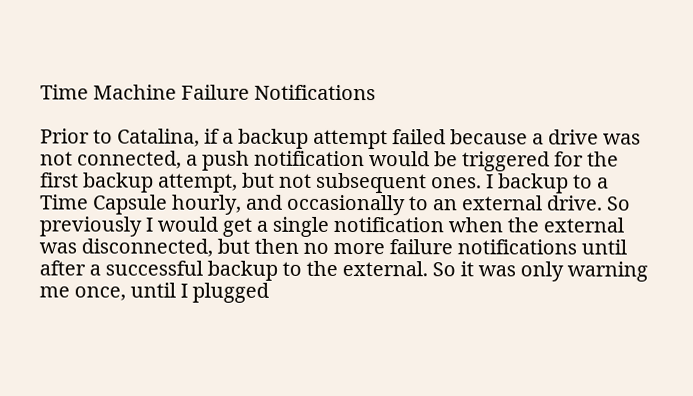Time Machine Failure Notifications

Prior to Catalina, if a backup attempt failed because a drive was not connected, a push notification would be triggered for the first backup attempt, but not subsequent ones. I backup to a Time Capsule hourly, and occasionally to an external drive. So previously I would get a single notification when the external was disconnected, but then no more failure notifications until after a successful backup to the external. So it was only warning me once, until I plugged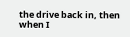the drive back in, then when I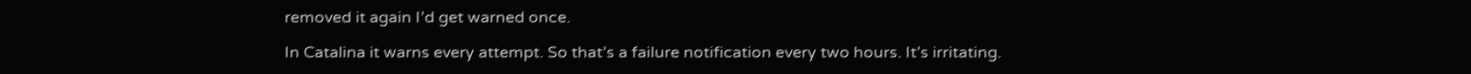removed it again I’d get warned once.

In Catalina it warns every attempt. So that’s a failure notification every two hours. It’s irritating.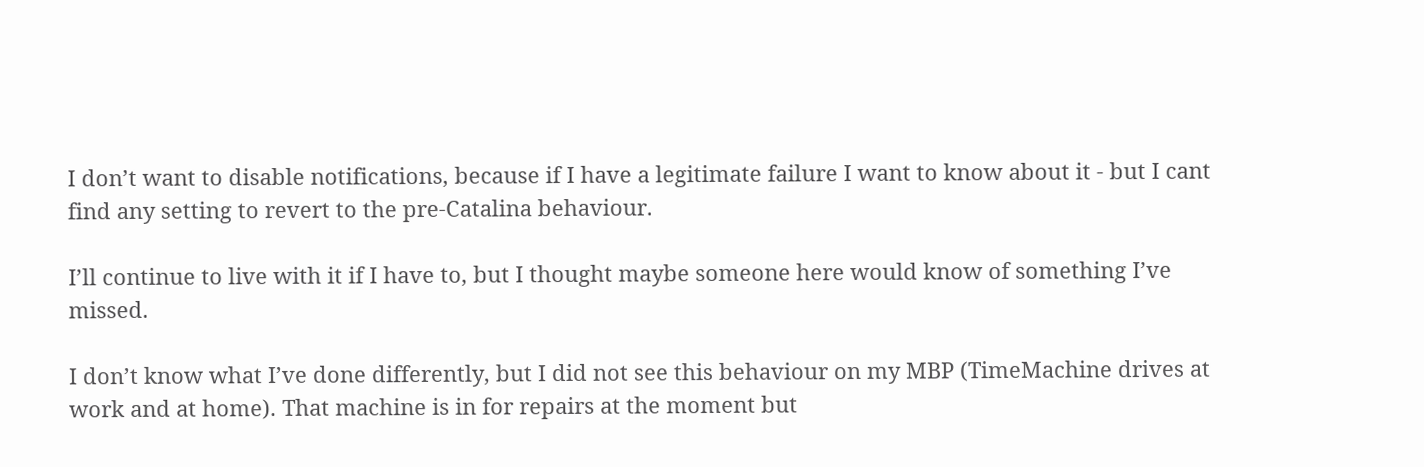I don’t want to disable notifications, because if I have a legitimate failure I want to know about it - but I cant find any setting to revert to the pre-Catalina behaviour.

I’ll continue to live with it if I have to, but I thought maybe someone here would know of something I’ve missed.

I don’t know what I’ve done differently, but I did not see this behaviour on my MBP (TimeMachine drives at work and at home). That machine is in for repairs at the moment but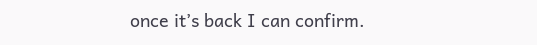once it’s back I can confirm.